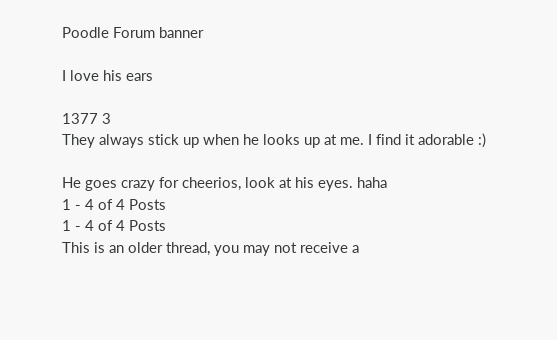Poodle Forum banner

I love his ears

1377 3
They always stick up when he looks up at me. I find it adorable :)

He goes crazy for cheerios, look at his eyes. haha
1 - 4 of 4 Posts
1 - 4 of 4 Posts
This is an older thread, you may not receive a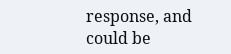response, and could be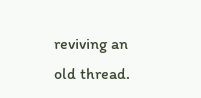reviving an old thread.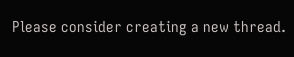Please consider creating a new thread.